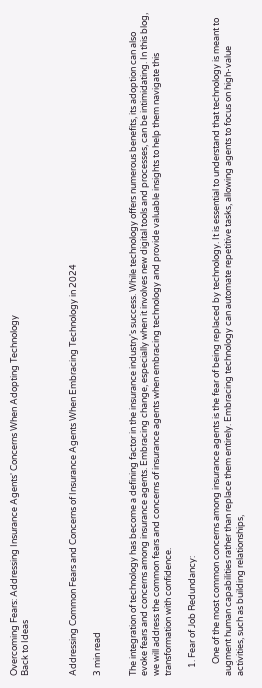Overcoming Fears: Addressing Insurance Agents' Concerns When Adopting Technology
Back to Ideas



Addressing Common Fears and Concerns of Insurance Agents When Embracing Technology in 2024

3 min read


The integration of technology has become a defining factor in the insurance industry's success. While technology offers numerous benefits, its adoption can also evoke fears and concerns among insurance agents. Embracing change, especially when it involves new digital tools and processes, can be intimidating. In this blog, we will address the common fears and concerns of insurance agents when embracing technology and provide valuable insights to help them navigate this transformation with confidence.

    1. Fear of Job Redundancy:

      One of the most common concerns among insurance agents is the fear of being replaced by technology. It is essential to understand that technology is meant to augment human capabilities rather than replace them entirely. Embracing technology can automate repetitive tasks, allowing agents to focus on high-value activities, such as building relationships,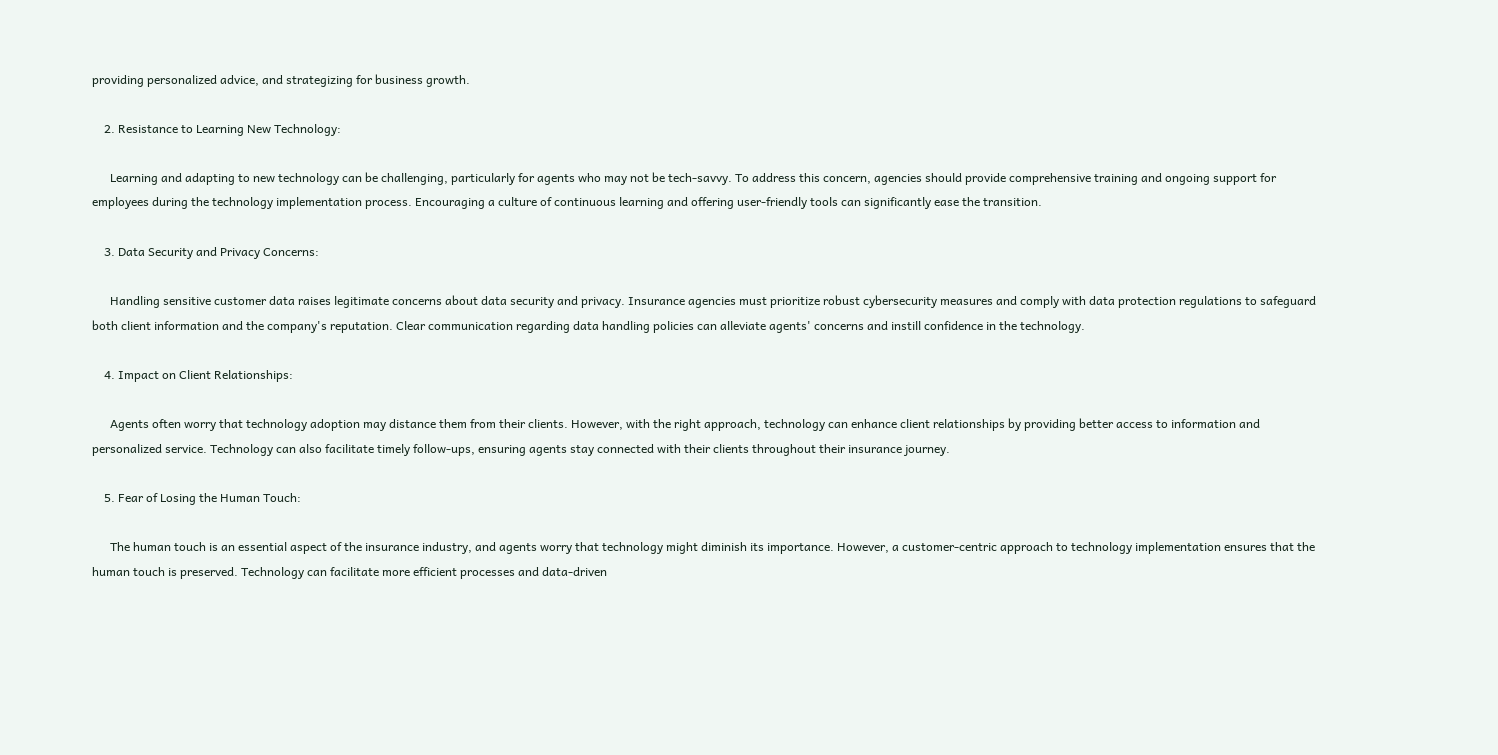providing personalized advice, and strategizing for business growth.

    2. Resistance to Learning New Technology:

      Learning and adapting to new technology can be challenging, particularly for agents who may not be tech-savvy. To address this concern, agencies should provide comprehensive training and ongoing support for employees during the technology implementation process. Encouraging a culture of continuous learning and offering user-friendly tools can significantly ease the transition.

    3. Data Security and Privacy Concerns:

      Handling sensitive customer data raises legitimate concerns about data security and privacy. Insurance agencies must prioritize robust cybersecurity measures and comply with data protection regulations to safeguard both client information and the company's reputation. Clear communication regarding data handling policies can alleviate agents' concerns and instill confidence in the technology.

    4. Impact on Client Relationships:

      Agents often worry that technology adoption may distance them from their clients. However, with the right approach, technology can enhance client relationships by providing better access to information and personalized service. Technology can also facilitate timely follow-ups, ensuring agents stay connected with their clients throughout their insurance journey.

    5. Fear of Losing the Human Touch:

      The human touch is an essential aspect of the insurance industry, and agents worry that technology might diminish its importance. However, a customer-centric approach to technology implementation ensures that the human touch is preserved. Technology can facilitate more efficient processes and data-driven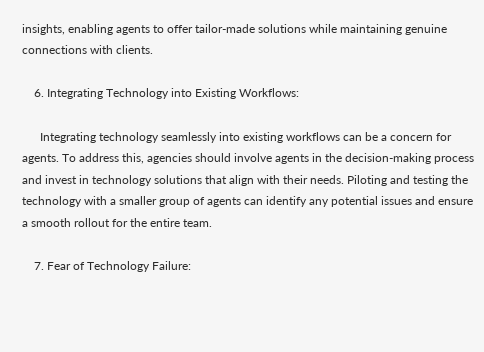insights, enabling agents to offer tailor-made solutions while maintaining genuine connections with clients.

    6. Integrating Technology into Existing Workflows:

      Integrating technology seamlessly into existing workflows can be a concern for agents. To address this, agencies should involve agents in the decision-making process and invest in technology solutions that align with their needs. Piloting and testing the technology with a smaller group of agents can identify any potential issues and ensure a smooth rollout for the entire team.

    7. Fear of Technology Failure: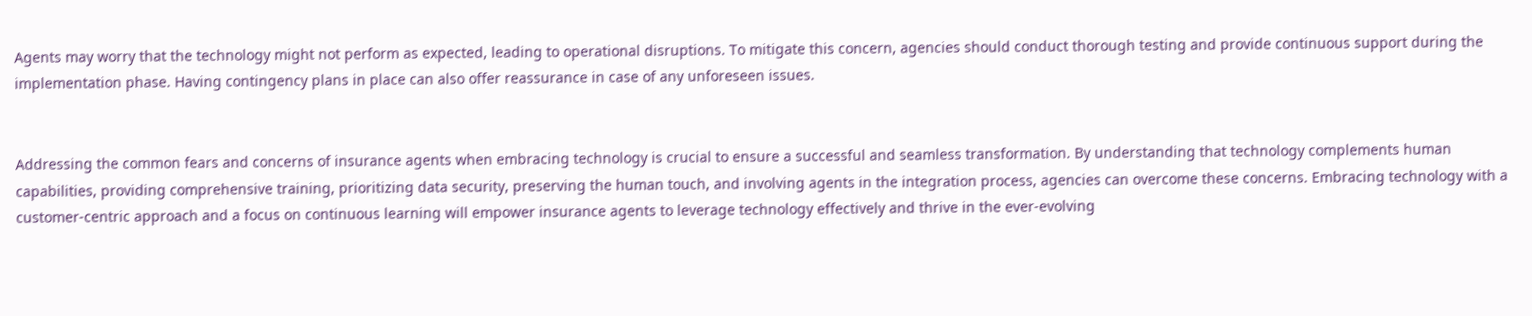Agents may worry that the technology might not perform as expected, leading to operational disruptions. To mitigate this concern, agencies should conduct thorough testing and provide continuous support during the implementation phase. Having contingency plans in place can also offer reassurance in case of any unforeseen issues.


Addressing the common fears and concerns of insurance agents when embracing technology is crucial to ensure a successful and seamless transformation. By understanding that technology complements human capabilities, providing comprehensive training, prioritizing data security, preserving the human touch, and involving agents in the integration process, agencies can overcome these concerns. Embracing technology with a customer-centric approach and a focus on continuous learning will empower insurance agents to leverage technology effectively and thrive in the ever-evolving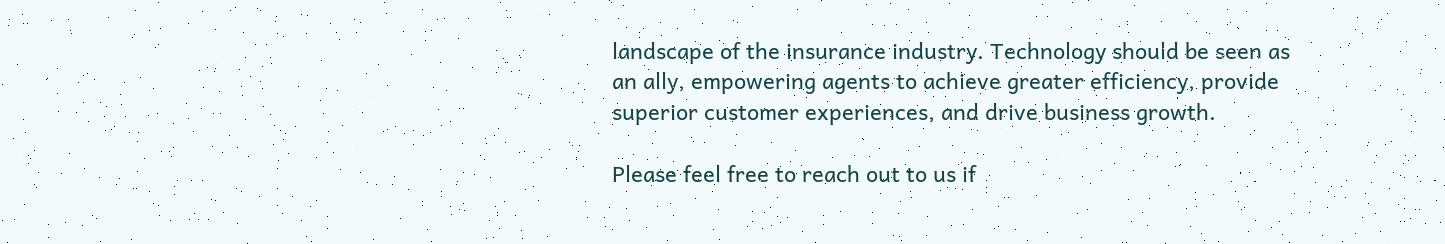landscape of the insurance industry. Technology should be seen as an ally, empowering agents to achieve greater efficiency, provide superior customer experiences, and drive business growth.

Please feel free to reach out to us if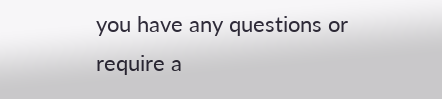you have any questions or require a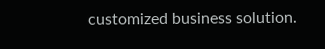customized business solution.